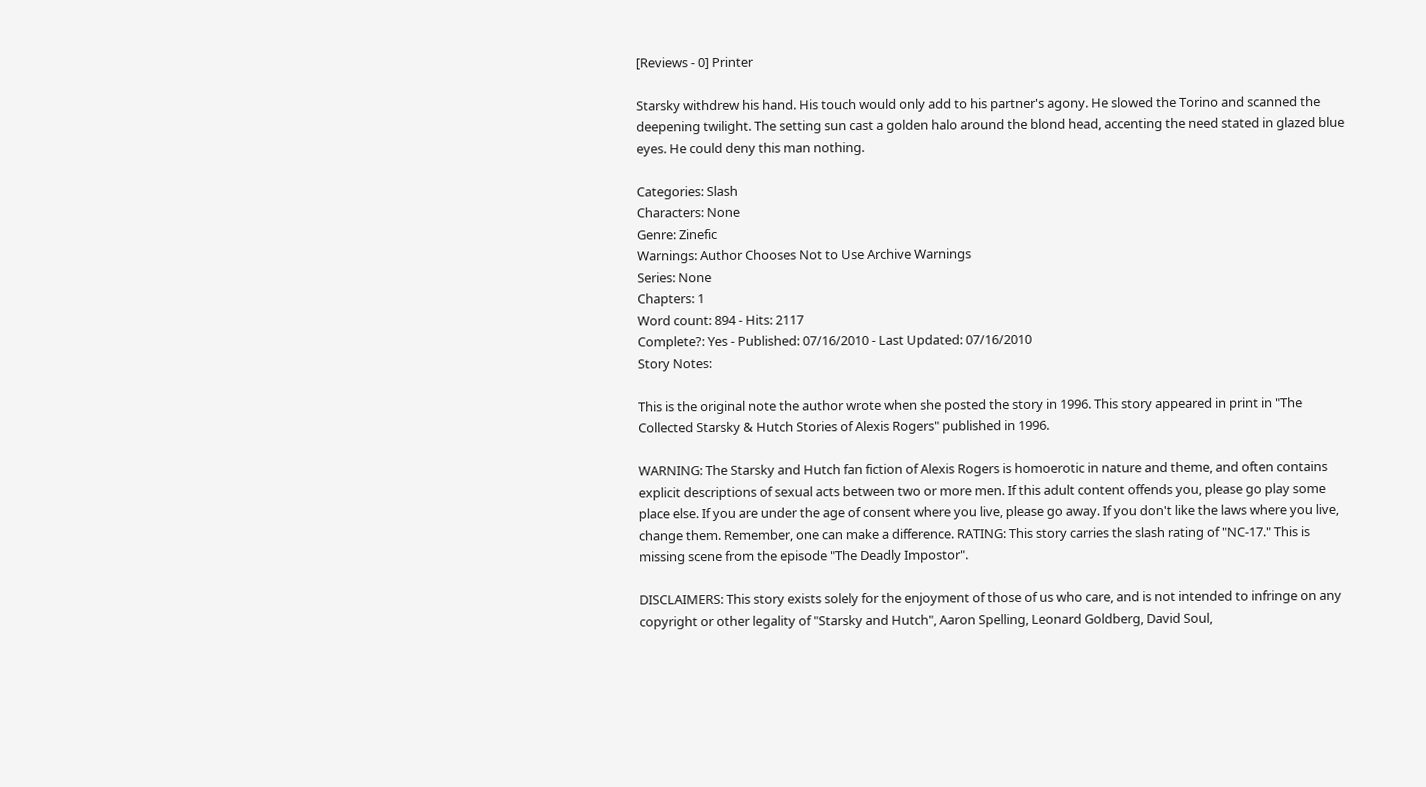[Reviews - 0] Printer

Starsky withdrew his hand. His touch would only add to his partner's agony. He slowed the Torino and scanned the deepening twilight. The setting sun cast a golden halo around the blond head, accenting the need stated in glazed blue eyes. He could deny this man nothing.

Categories: Slash
Characters: None
Genre: Zinefic
Warnings: Author Chooses Not to Use Archive Warnings
Series: None
Chapters: 1
Word count: 894 - Hits: 2117
Complete?: Yes - Published: 07/16/2010 - Last Updated: 07/16/2010
Story Notes:

This is the original note the author wrote when she posted the story in 1996. This story appeared in print in "The Collected Starsky & Hutch Stories of Alexis Rogers" published in 1996.

WARNING: The Starsky and Hutch fan fiction of Alexis Rogers is homoerotic in nature and theme, and often contains explicit descriptions of sexual acts between two or more men. If this adult content offends you, please go play some place else. If you are under the age of consent where you live, please go away. If you don't like the laws where you live, change them. Remember, one can make a difference. RATING: This story carries the slash rating of "NC-17." This is missing scene from the episode "The Deadly Impostor".

DISCLAIMERS: This story exists solely for the enjoyment of those of us who care, and is not intended to infringe on any copyright or other legality of "Starsky and Hutch", Aaron Spelling, Leonard Goldberg, David Soul,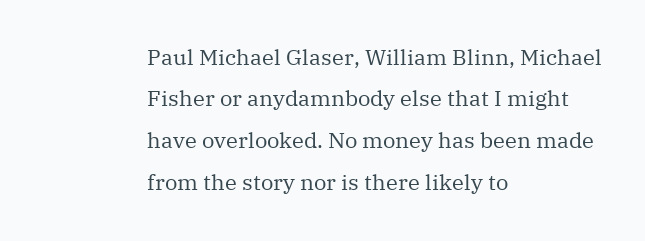Paul Michael Glaser, William Blinn, Michael Fisher or anydamnbody else that I might have overlooked. No money has been made from the story nor is there likely to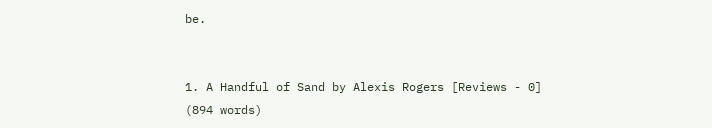be.


1. A Handful of Sand by Alexis Rogers [Reviews - 0] (894 words)